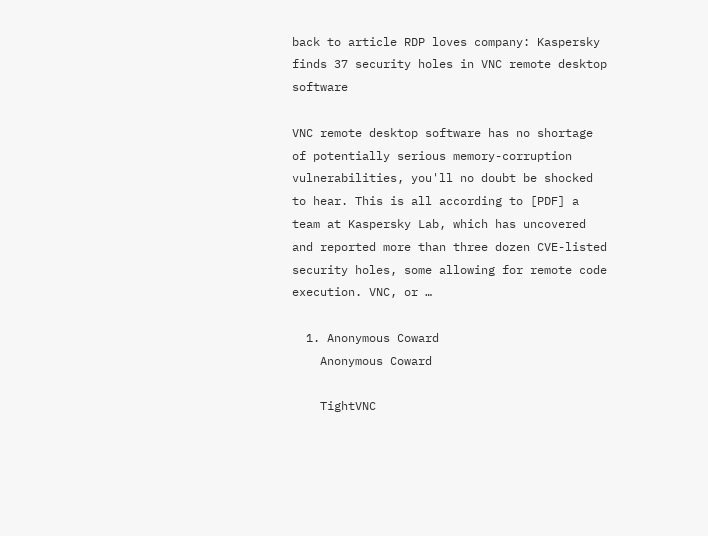back to article RDP loves company: Kaspersky finds 37 security holes in VNC remote desktop software

VNC remote desktop software has no shortage of potentially serious memory-corruption vulnerabilities, you'll no doubt be shocked to hear. This is all according to [PDF] a team at Kaspersky Lab, which has uncovered and reported more than three dozen CVE-listed security holes, some allowing for remote code execution. VNC, or …

  1. Anonymous Coward
    Anonymous Coward

    TightVNC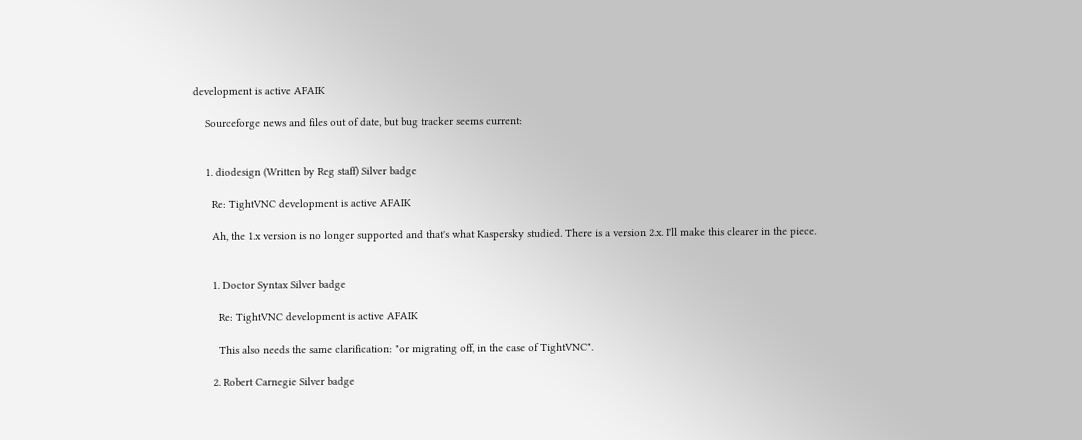development is active AFAIK

    Sourceforge news and files out of date, but bug tracker seems current:


    1. diodesign (Written by Reg staff) Silver badge

      Re: TightVNC development is active AFAIK

      Ah, the 1.x version is no longer supported and that's what Kaspersky studied. There is a version 2.x. I'll make this clearer in the piece.


      1. Doctor Syntax Silver badge

        Re: TightVNC development is active AFAIK

        This also needs the same clarification: "or migrating off, in the case of TightVNC".

      2. Robert Carnegie Silver badge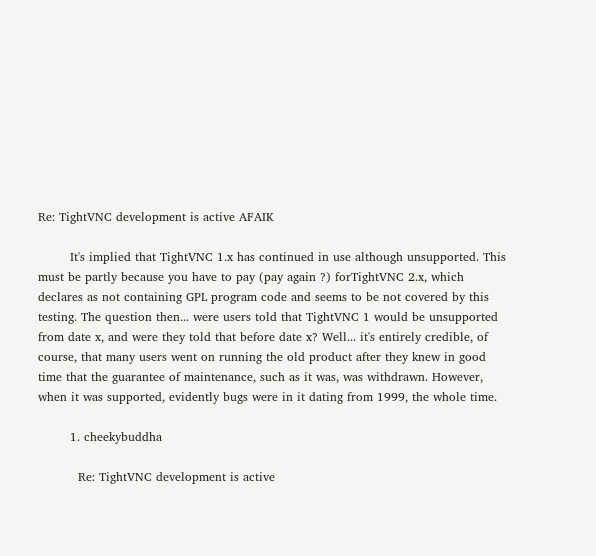Re: TightVNC development is active AFAIK

        It's implied that TightVNC 1.x has continued in use although unsupported. This must be partly because you have to pay (pay again ?) forTightVNC 2.x, which declares as not containing GPL program code and seems to be not covered by this testing. The question then... were users told that TightVNC 1 would be unsupported from date x, and were they told that before date x? Well... it's entirely credible, of course, that many users went on running the old product after they knew in good time that the guarantee of maintenance, such as it was, was withdrawn. However, when it was supported, evidently bugs were in it dating from 1999, the whole time.

        1. cheekybuddha

          Re: TightVNC development is active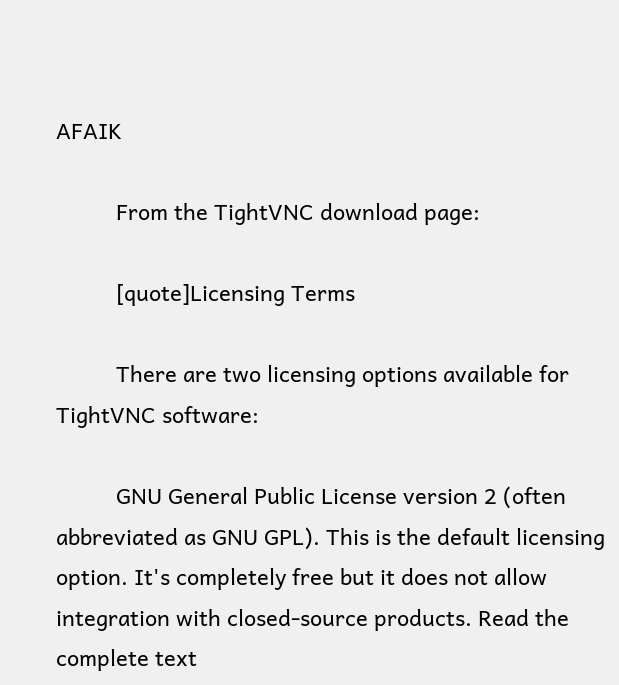AFAIK

          From the TightVNC download page:

          [quote]Licensing Terms

          There are two licensing options available for TightVNC software:

          GNU General Public License version 2 (often abbreviated as GNU GPL). This is the default licensing option. It's completely free but it does not allow integration with closed-source products. Read the complete text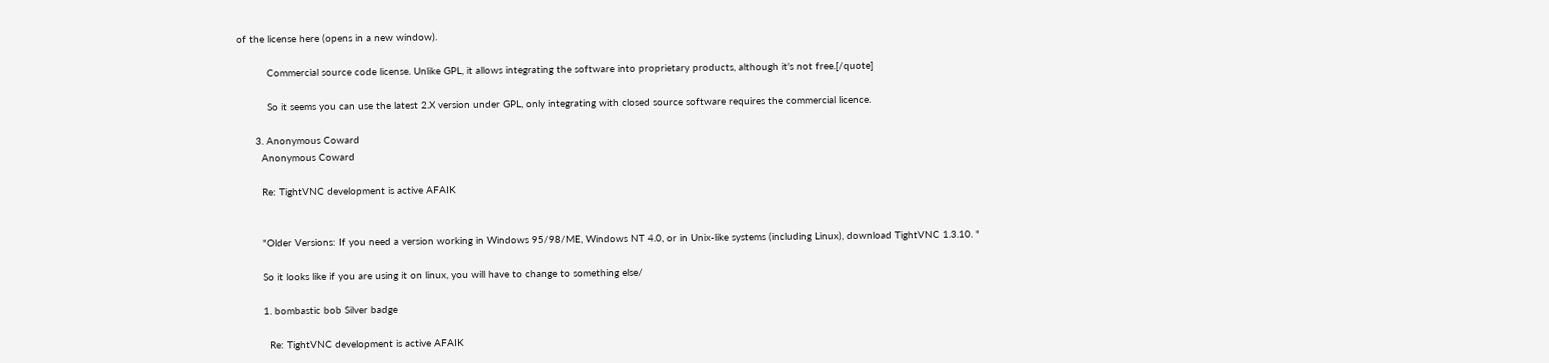of the license here (opens in a new window).

          Commercial source code license. Unlike GPL, it allows integrating the software into proprietary products, although it's not free.[/quote]

          So it seems you can use the latest 2.X version under GPL, only integrating with closed source software requires the commercial licence.

      3. Anonymous Coward
        Anonymous Coward

        Re: TightVNC development is active AFAIK


        "Older Versions: If you need a version working in Windows 95/98/ME, Windows NT 4.0, or in Unix-like systems (including Linux), download TightVNC 1.3.10. "

        So it looks like if you are using it on linux, you will have to change to something else/

        1. bombastic bob Silver badge

          Re: TightVNC development is active AFAIK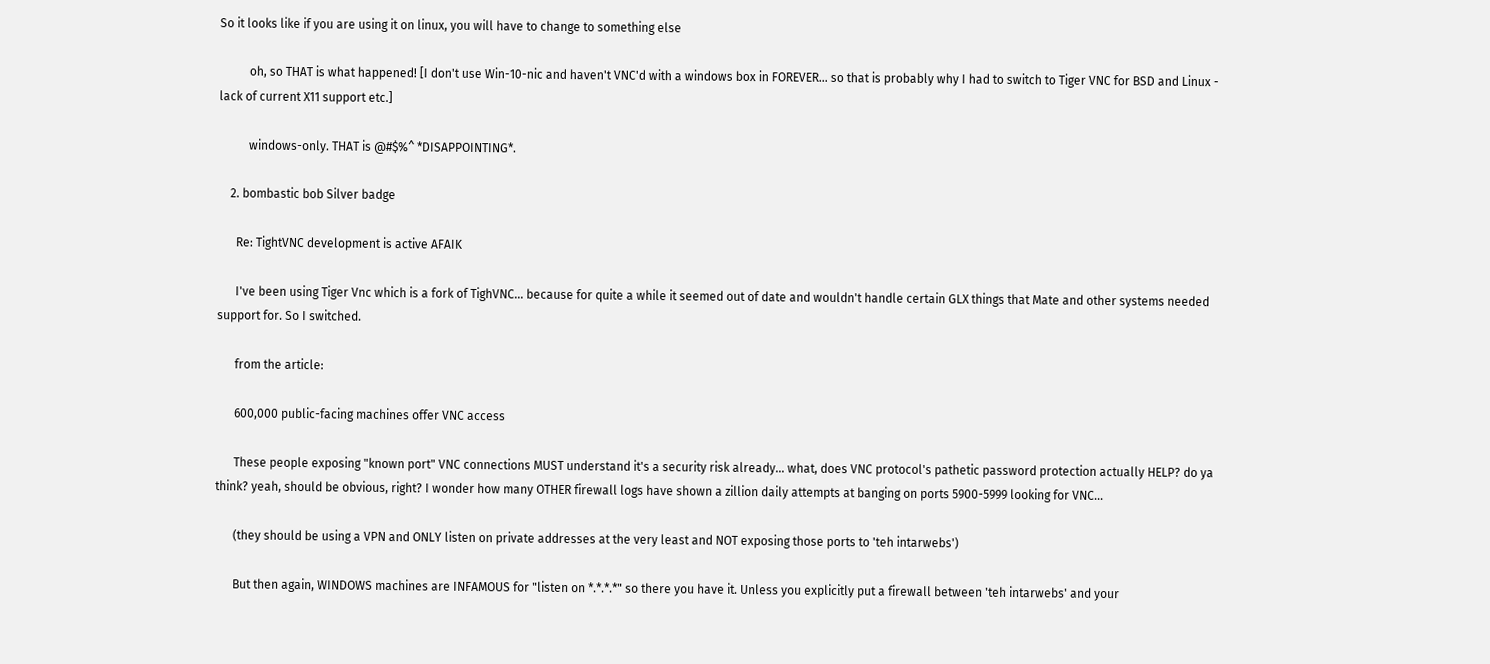So it looks like if you are using it on linux, you will have to change to something else

          oh, so THAT is what happened! [I don't use Win-10-nic and haven't VNC'd with a windows box in FOREVER... so that is probably why I had to switch to Tiger VNC for BSD and Linux - lack of current X11 support etc.]

          windows-only. THAT is @#$%^ *DISAPPOINTING*.

    2. bombastic bob Silver badge

      Re: TightVNC development is active AFAIK

      I've been using Tiger Vnc which is a fork of TighVNC... because for quite a while it seemed out of date and wouldn't handle certain GLX things that Mate and other systems needed support for. So I switched.

      from the article:

      600,000 public-facing machines offer VNC access

      These people exposing "known port" VNC connections MUST understand it's a security risk already... what, does VNC protocol's pathetic password protection actually HELP? do ya think? yeah, should be obvious, right? I wonder how many OTHER firewall logs have shown a zillion daily attempts at banging on ports 5900-5999 looking for VNC...

      (they should be using a VPN and ONLY listen on private addresses at the very least and NOT exposing those ports to 'teh intarwebs')

      But then again, WINDOWS machines are INFAMOUS for "listen on *.*.*.*" so there you have it. Unless you explicitly put a firewall between 'teh intarwebs' and your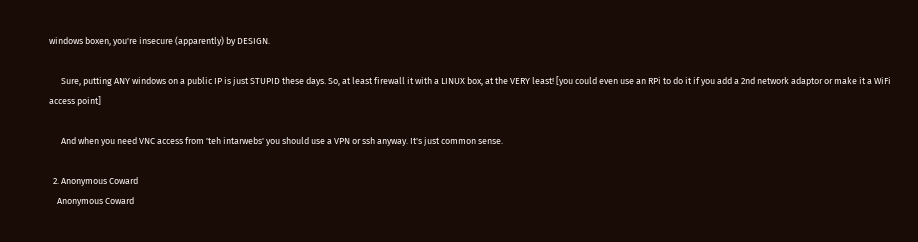windows boxen, you're insecure (apparently) by DESIGN.

      Sure, putting ANY windows on a public IP is just STUPID these days. So, at least firewall it with a LINUX box, at the VERY least! [you could even use an RPi to do it if you add a 2nd network adaptor or make it a WiFi access point]

      And when you need VNC access from 'teh intarwebs' you should use a VPN or ssh anyway. It's just common sense.

  2. Anonymous Coward
    Anonymous Coward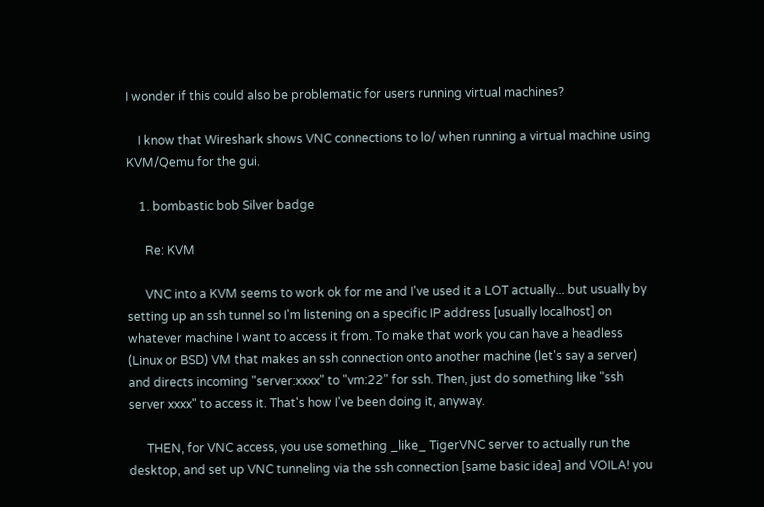I wonder if this could also be problematic for users running virtual machines?

    I know that Wireshark shows VNC connections to lo/ when running a virtual machine using KVM/Qemu for the gui.

    1. bombastic bob Silver badge

      Re: KVM

      VNC into a KVM seems to work ok for me and I've used it a LOT actually... but usually by setting up an ssh tunnel so I'm listening on a specific IP address [usually localhost] on whatever machine I want to access it from. To make that work you can have a headless (Linux or BSD) VM that makes an ssh connection onto another machine (let's say a server) and directs incoming "server:xxxx" to "vm:22" for ssh. Then, just do something like "ssh server xxxx" to access it. That's how I've been doing it, anyway.

      THEN, for VNC access, you use something _like_ TigerVNC server to actually run the desktop, and set up VNC tunneling via the ssh connection [same basic idea] and VOILA! you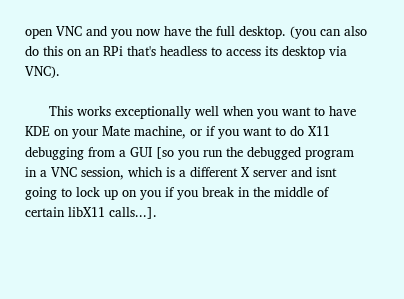open VNC and you now have the full desktop. (you can also do this on an RPi that's headless to access its desktop via VNC).

      This works exceptionally well when you want to have KDE on your Mate machine, or if you want to do X11 debugging from a GUI [so you run the debugged program in a VNC session, which is a different X server and isnt going to lock up on you if you break in the middle of certain libX11 calls...].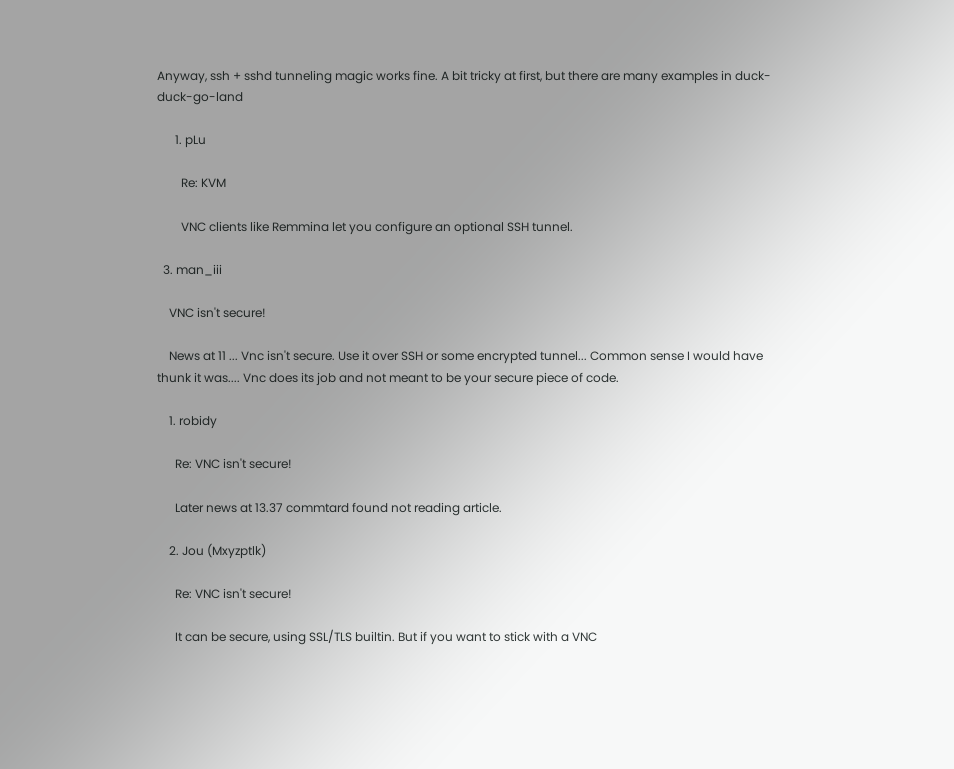Anyway, ssh + sshd tunneling magic works fine. A bit tricky at first, but there are many examples in duck-duck-go-land

      1. pLu

        Re: KVM

        VNC clients like Remmina let you configure an optional SSH tunnel.

  3. man_iii

    VNC isn't secure!

    News at 11 ... Vnc isn't secure. Use it over SSH or some encrypted tunnel... Common sense I would have thunk it was.... Vnc does its job and not meant to be your secure piece of code.

    1. robidy

      Re: VNC isn't secure!

      Later news at 13.37 commtard found not reading article.

    2. Jou (Mxyzptlk)

      Re: VNC isn't secure!

      It can be secure, using SSL/TLS builtin. But if you want to stick with a VNC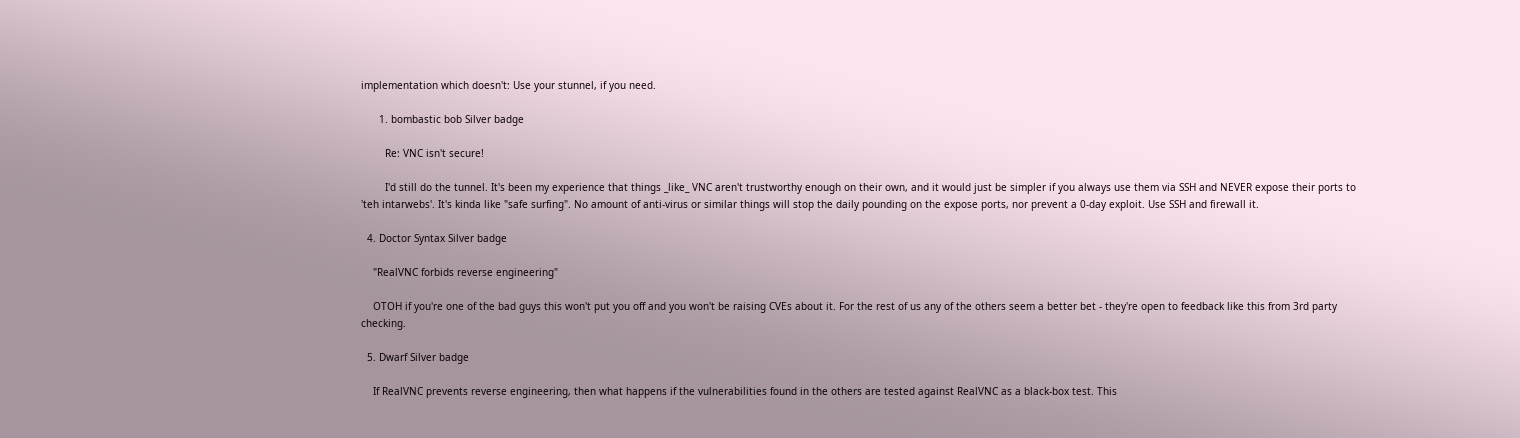implementation which doesn't: Use your stunnel, if you need.

      1. bombastic bob Silver badge

        Re: VNC isn't secure!

        I'd still do the tunnel. It's been my experience that things _like_ VNC aren't trustworthy enough on their own, and it would just be simpler if you always use them via SSH and NEVER expose their ports to 'teh intarwebs'. It's kinda like "safe surfing". No amount of anti-virus or similar things will stop the daily pounding on the expose ports, nor prevent a 0-day exploit. Use SSH and firewall it.

  4. Doctor Syntax Silver badge

    "RealVNC forbids reverse engineering"

    OTOH if you're one of the bad guys this won't put you off and you won't be raising CVEs about it. For the rest of us any of the others seem a better bet - they're open to feedback like this from 3rd party checking.

  5. Dwarf Silver badge

    If RealVNC prevents reverse engineering, then what happens if the vulnerabilities found in the others are tested against RealVNC as a black-box test. This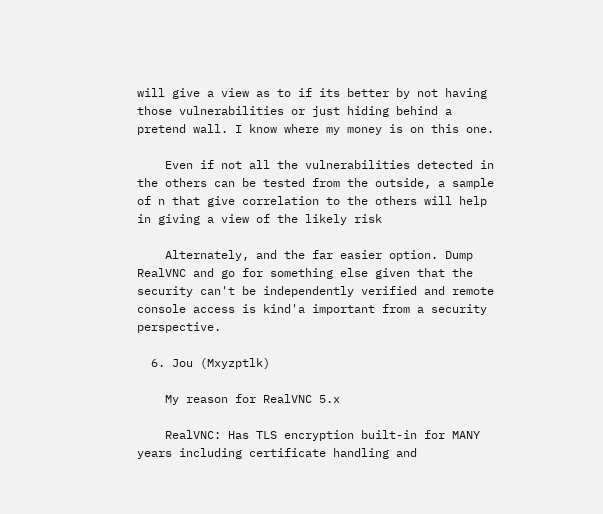will give a view as to if its better by not having those vulnerabilities or just hiding behind a pretend wall. I know where my money is on this one.

    Even if not all the vulnerabilities detected in the others can be tested from the outside, a sample of n that give correlation to the others will help in giving a view of the likely risk

    Alternately, and the far easier option. Dump RealVNC and go for something else given that the security can't be independently verified and remote console access is kind'a important from a security perspective.

  6. Jou (Mxyzptlk)

    My reason for RealVNC 5.x

    RealVNC: Has TLS encryption built-in for MANY years including certificate handling and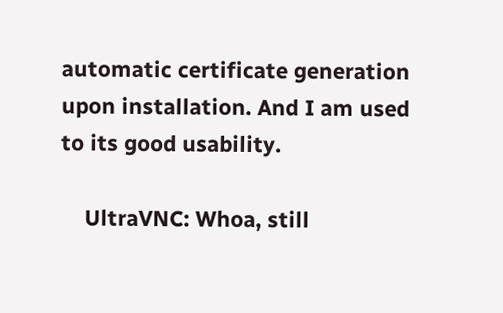automatic certificate generation upon installation. And I am used to its good usability.

    UltraVNC: Whoa, still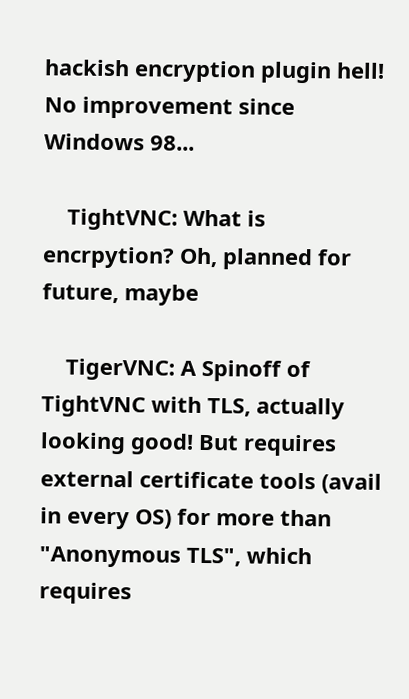hackish encryption plugin hell! No improvement since Windows 98...

    TightVNC: What is encrpytion? Oh, planned for future, maybe

    TigerVNC: A Spinoff of TightVNC with TLS, actually looking good! But requires external certificate tools (avail in every OS) for more than "Anonymous TLS", which requires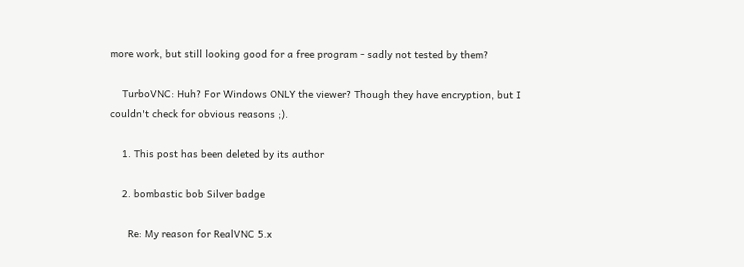more work, but still looking good for a free program - sadly not tested by them?

    TurboVNC: Huh? For Windows ONLY the viewer? Though they have encryption, but I couldn't check for obvious reasons ;).

    1. This post has been deleted by its author

    2. bombastic bob Silver badge

      Re: My reason for RealVNC 5.x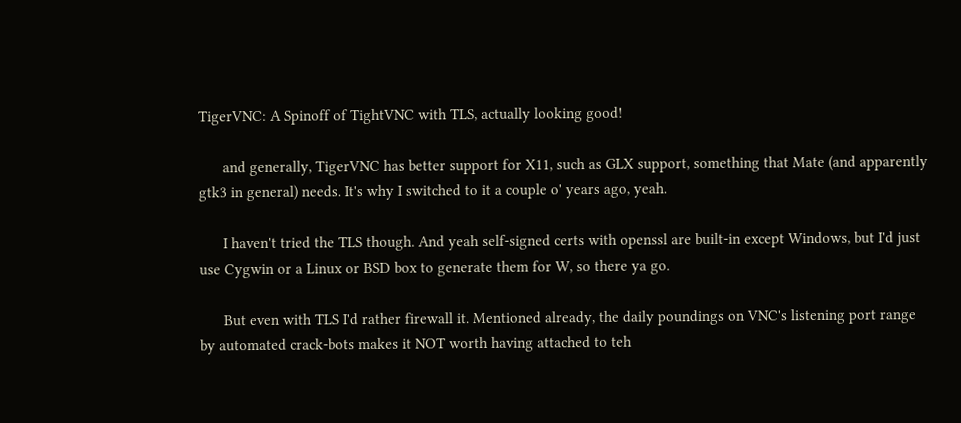TigerVNC: A Spinoff of TightVNC with TLS, actually looking good!

      and generally, TigerVNC has better support for X11, such as GLX support, something that Mate (and apparently gtk3 in general) needs. It's why I switched to it a couple o' years ago, yeah.

      I haven't tried the TLS though. And yeah self-signed certs with openssl are built-in except Windows, but I'd just use Cygwin or a Linux or BSD box to generate them for W, so there ya go.

      But even with TLS I'd rather firewall it. Mentioned already, the daily poundings on VNC's listening port range by automated crack-bots makes it NOT worth having attached to teh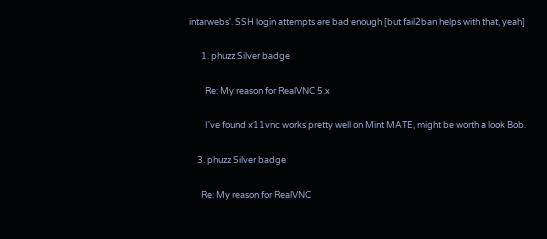intarwebs'. SSH login attempts are bad enough [but fail2ban helps with that, yeah]

      1. phuzz Silver badge

        Re: My reason for RealVNC 5.x

        I've found x11vnc works pretty well on Mint MATE, might be worth a look Bob.

    3. phuzz Silver badge

      Re: My reason for RealVNC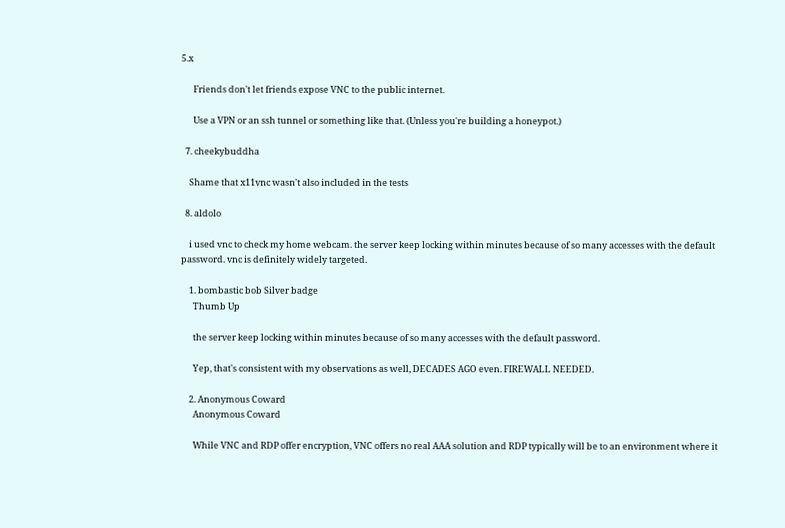5.x

      Friends don't let friends expose VNC to the public internet.

      Use a VPN or an ssh tunnel or something like that. (Unless you're building a honeypot.)

  7. cheekybuddha

    Shame that x11vnc wasn't also included in the tests

  8. aldolo

    i used vnc to check my home webcam. the server keep locking within minutes because of so many accesses with the default password. vnc is definitely widely targeted.

    1. bombastic bob Silver badge
      Thumb Up

      the server keep locking within minutes because of so many accesses with the default password.

      Yep, that's consistent with my observations as well, DECADES AGO even. FIREWALL NEEDED.

    2. Anonymous Coward
      Anonymous Coward

      While VNC and RDP offer encryption, VNC offers no real AAA solution and RDP typically will be to an environment where it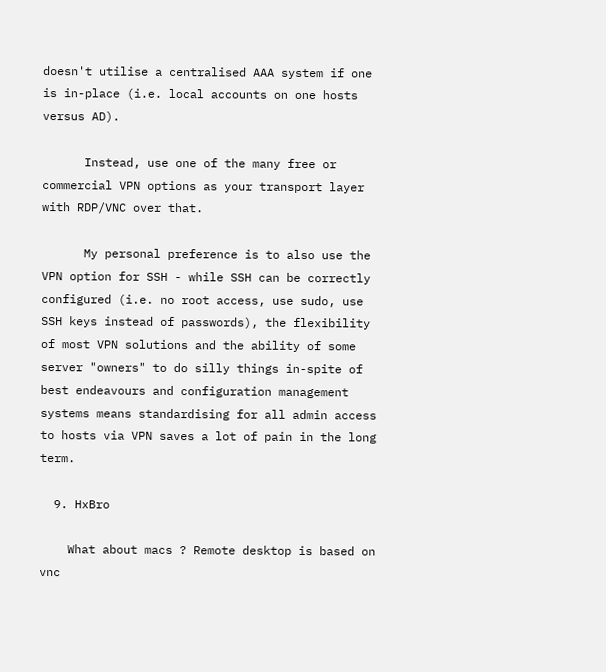doesn't utilise a centralised AAA system if one is in-place (i.e. local accounts on one hosts versus AD).

      Instead, use one of the many free or commercial VPN options as your transport layer with RDP/VNC over that.

      My personal preference is to also use the VPN option for SSH - while SSH can be correctly configured (i.e. no root access, use sudo, use SSH keys instead of passwords), the flexibility of most VPN solutions and the ability of some server "owners" to do silly things in-spite of best endeavours and configuration management systems means standardising for all admin access to hosts via VPN saves a lot of pain in the long term.

  9. HxBro

    What about macs ? Remote desktop is based on vnc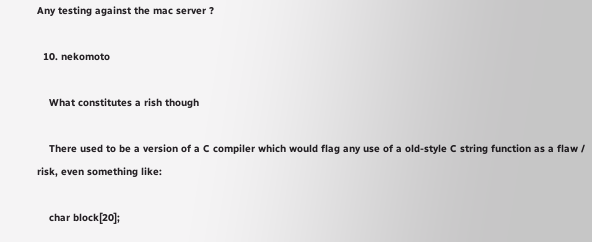Any testing against the mac server ?

  10. nekomoto

    What constitutes a rish though

    There used to be a version of a C compiler which would flag any use of a old-style C string function as a flaw / risk, even something like:

    char block[20];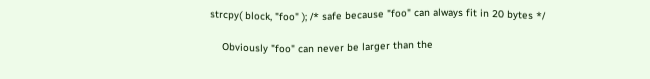strcpy( block, "foo" ); /* safe because "foo" can always fit in 20 bytes */

    Obviously "foo" can never be larger than the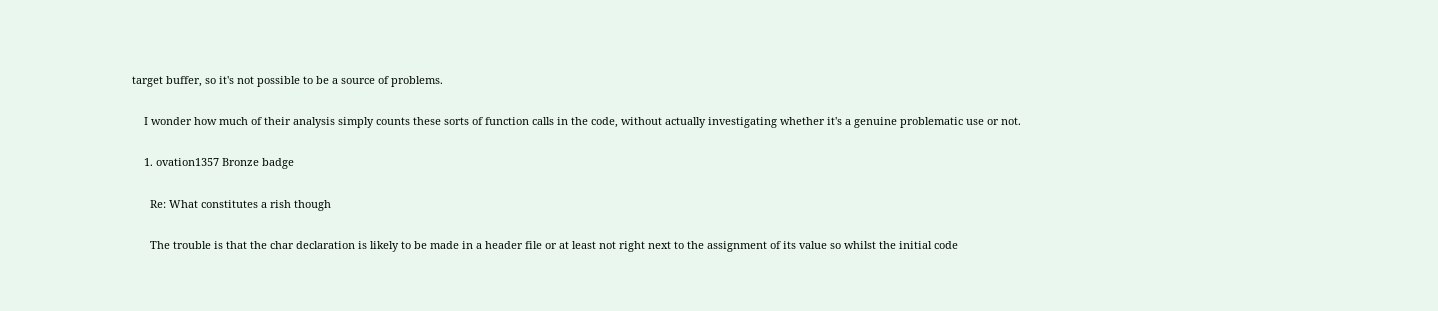target buffer, so it's not possible to be a source of problems.

    I wonder how much of their analysis simply counts these sorts of function calls in the code, without actually investigating whether it's a genuine problematic use or not.

    1. ovation1357 Bronze badge

      Re: What constitutes a rish though

      The trouble is that the char declaration is likely to be made in a header file or at least not right next to the assignment of its value so whilst the initial code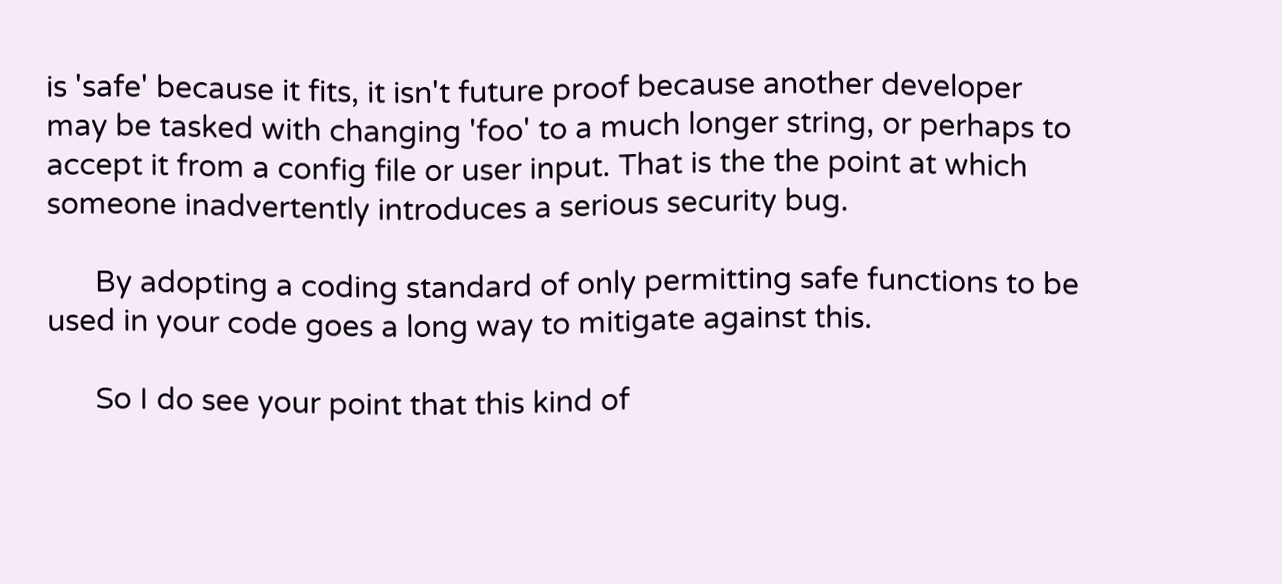is 'safe' because it fits, it isn't future proof because another developer may be tasked with changing 'foo' to a much longer string, or perhaps to accept it from a config file or user input. That is the the point at which someone inadvertently introduces a serious security bug.

      By adopting a coding standard of only permitting safe functions to be used in your code goes a long way to mitigate against this.

      So I do see your point that this kind of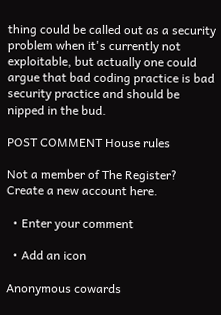thing could be called out as a security problem when it's currently not exploitable, but actually one could argue that bad coding practice is bad security practice and should be nipped in the bud.

POST COMMENT House rules

Not a member of The Register? Create a new account here.

  • Enter your comment

  • Add an icon

Anonymous cowards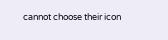cannot choose their icon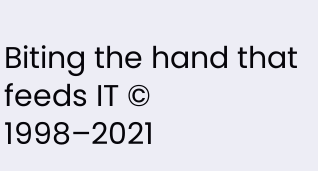Biting the hand that feeds IT © 1998–2021